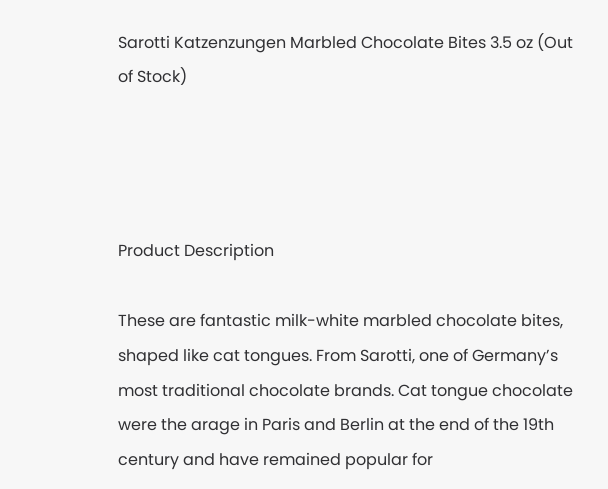Sarotti Katzenzungen Marbled Chocolate Bites 3.5 oz (Out of Stock)




Product Description

These are fantastic milk-white marbled chocolate bites, shaped like cat tongues. From Sarotti, one of Germany’s most traditional chocolate brands. Cat tongue chocolate were the arage in Paris and Berlin at the end of the 19th century and have remained popular for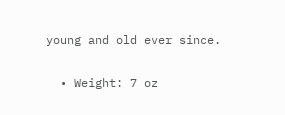young and old ever since.


  • Weight: 7 oz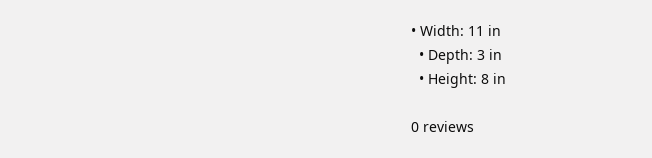• Width: 11 in
  • Depth: 3 in
  • Height: 8 in

0 reviews